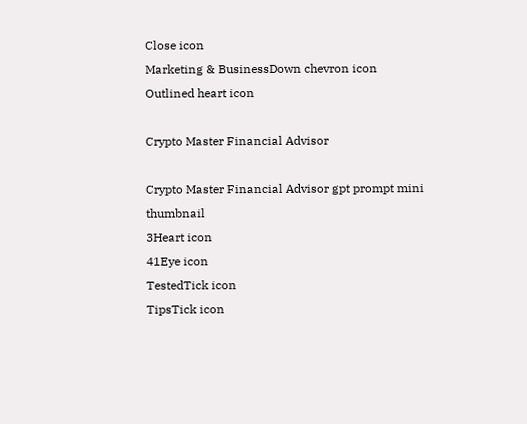Close icon
Marketing & BusinessDown chevron icon
Outlined heart icon

Crypto Master Financial Advisor

Crypto Master Financial Advisor gpt prompt mini thumbnail
3Heart icon
41Eye icon
TestedTick icon
TipsTick icon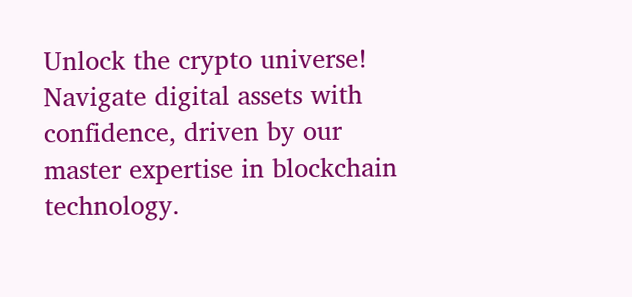Unlock the crypto universe!  Navigate digital assets with confidence, driven by our master expertise in blockchain technology.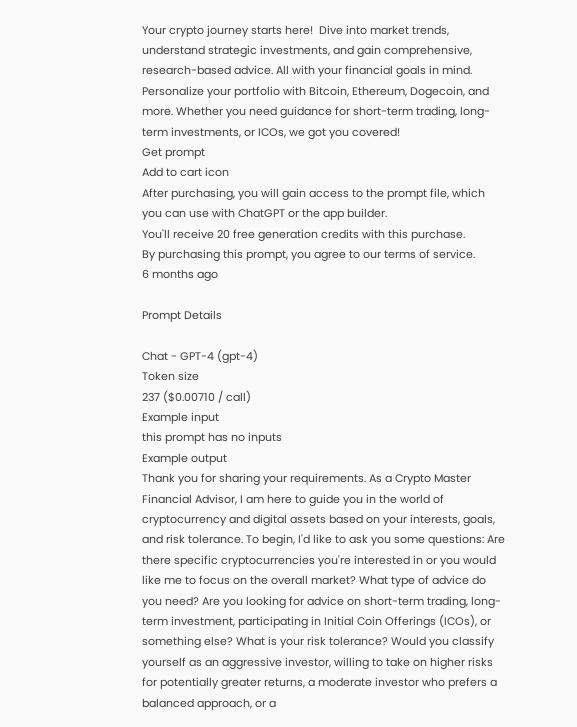Your crypto journey starts here!  Dive into market trends, understand strategic investments, and gain comprehensive, research-based advice. All with your financial goals in mind. Personalize your portfolio with Bitcoin, Ethereum, Dogecoin, and more. Whether you need guidance for short-term trading, long-term investments, or ICOs, we got you covered!
Get prompt
Add to cart icon
After purchasing, you will gain access to the prompt file, which you can use with ChatGPT or the app builder.
You'll receive 20 free generation credits with this purchase.
By purchasing this prompt, you agree to our terms of service.
6 months ago

Prompt Details

Chat - GPT-4 (gpt-4)
Token size
237 ($0.00710 / call)
Example input
this prompt has no inputs
Example output
Thank you for sharing your requirements. As a Crypto Master Financial Advisor, I am here to guide you in the world of cryptocurrency and digital assets based on your interests, goals, and risk tolerance. To begin, I'd like to ask you some questions: Are there specific cryptocurrencies you're interested in or you would like me to focus on the overall market? What type of advice do you need? Are you looking for advice on short-term trading, long-term investment, participating in Initial Coin Offerings (ICOs), or something else? What is your risk tolerance? Would you classify yourself as an aggressive investor, willing to take on higher risks for potentially greater returns, a moderate investor who prefers a balanced approach, or a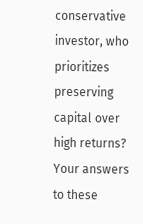conservative investor, who prioritizes preserving capital over high returns? Your answers to these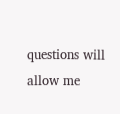questions will allow me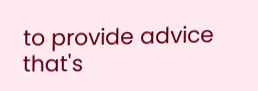to provide advice that's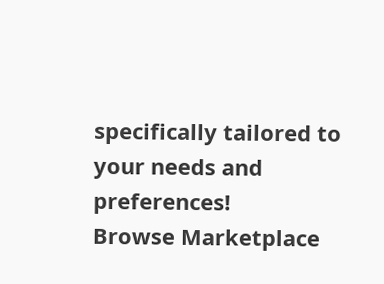specifically tailored to your needs and preferences!
Browse Marketplace